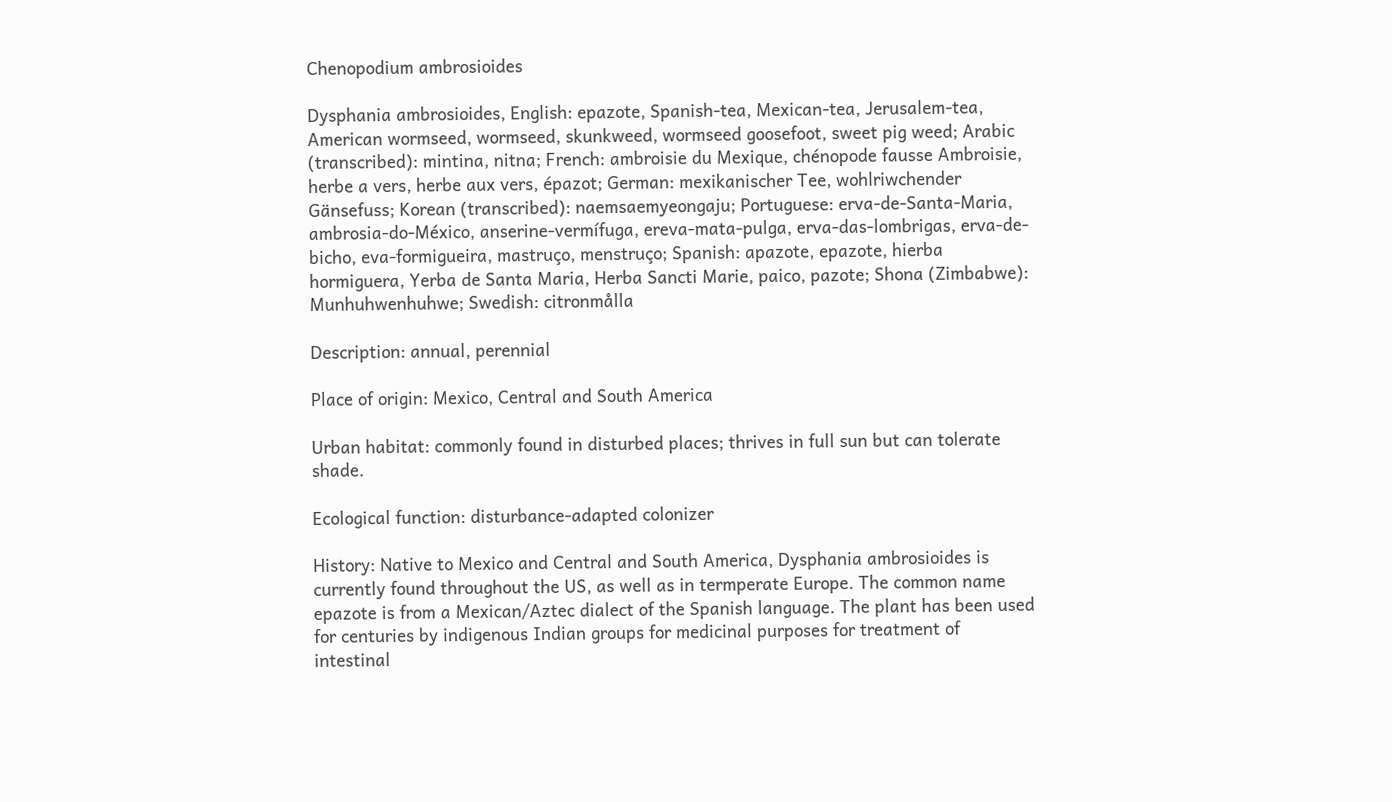Chenopodium ambrosioides

Dysphania ambrosioides, English: epazote, Spanish-tea, Mexican-tea, Jerusalem-tea, American wormseed, wormseed, skunkweed, wormseed goosefoot, sweet pig weed; Arabic (transcribed): mintina, nitna; French: ambroisie du Mexique, chénopode fausse Ambroisie, herbe a vers, herbe aux vers, épazot; German: mexikanischer Tee, wohlriwchender Gänsefuss; Korean (transcribed): naemsaemyeongaju; Portuguese: erva-de-Santa-Maria, ambrosia-do-México, anserine-vermífuga, ereva-mata-pulga, erva-das-lombrigas, erva-de-bicho, eva-formigueira, mastruço, menstruço; Spanish: apazote, epazote, hierba hormiguera, Yerba de Santa Maria, Herba Sancti Marie, paico, pazote; Shona (Zimbabwe): Munhuhwenhuhwe; Swedish: citronmålla

Description: annual, perennial

Place of origin: Mexico, Central and South America

Urban habitat: commonly found in disturbed places; thrives in full sun but can tolerate shade.

Ecological function: disturbance-adapted colonizer

History: Native to Mexico and Central and South America, Dysphania ambrosioides is currently found throughout the US, as well as in termperate Europe. The common name epazote is from a Mexican/Aztec dialect of the Spanish language. The plant has been used for centuries by indigenous Indian groups for medicinal purposes for treatment of intestinal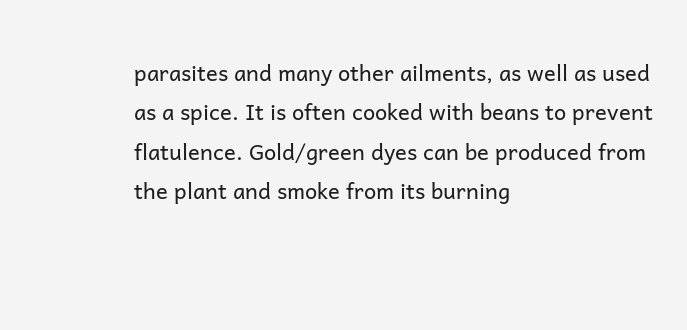parasites and many other ailments, as well as used as a spice. It is often cooked with beans to prevent flatulence. Gold/green dyes can be produced from the plant and smoke from its burning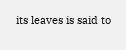its leaves is said to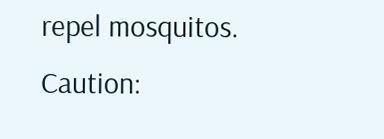repel mosquitos. Caution: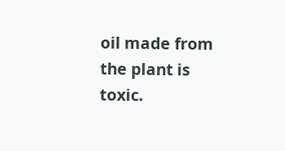oil made from the plant is toxic.